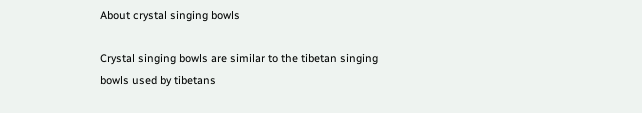About crystal singing bowls

Crystal singing bowls are similar to the tibetan singing bowls used by tibetans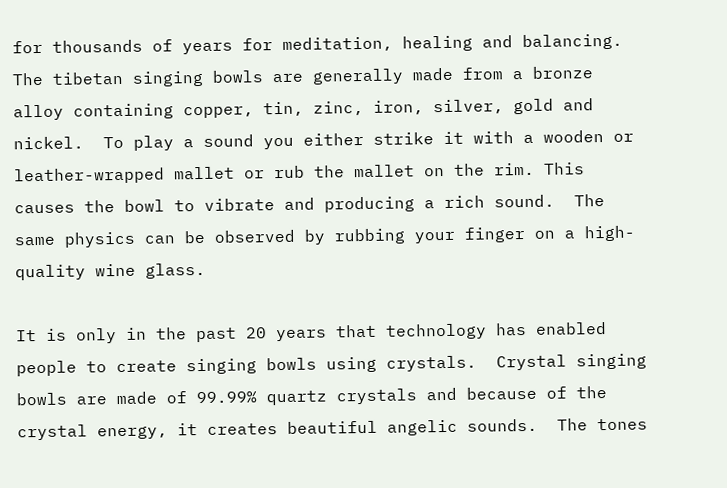for thousands of years for meditation, healing and balancing.  The tibetan singing bowls are generally made from a bronze alloy containing copper, tin, zinc, iron, silver, gold and nickel.  To play a sound you either strike it with a wooden or leather-wrapped mallet or rub the mallet on the rim. This causes the bowl to vibrate and producing a rich sound.  The same physics can be observed by rubbing your finger on a high-quality wine glass.

It is only in the past 20 years that technology has enabled people to create singing bowls using crystals.  Crystal singing bowls are made of 99.99% quartz crystals and because of the crystal energy, it creates beautiful angelic sounds.  The tones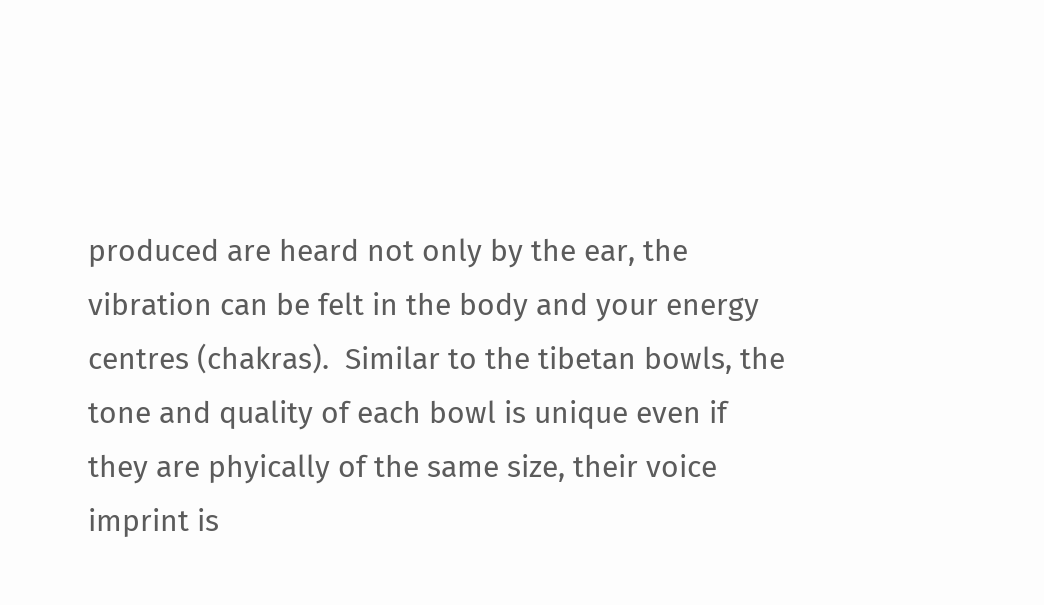produced are heard not only by the ear, the vibration can be felt in the body and your energy centres (chakras).  Similar to the tibetan bowls, the tone and quality of each bowl is unique even if they are phyically of the same size, their voice imprint is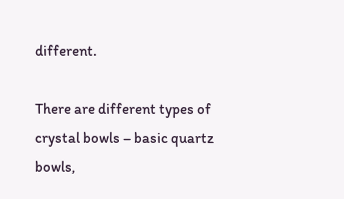different.

There are different types of crystal bowls – basic quartz bowls,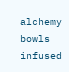alchemy bowls infused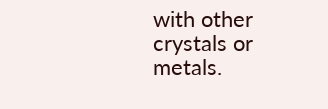with other crystals or metals.